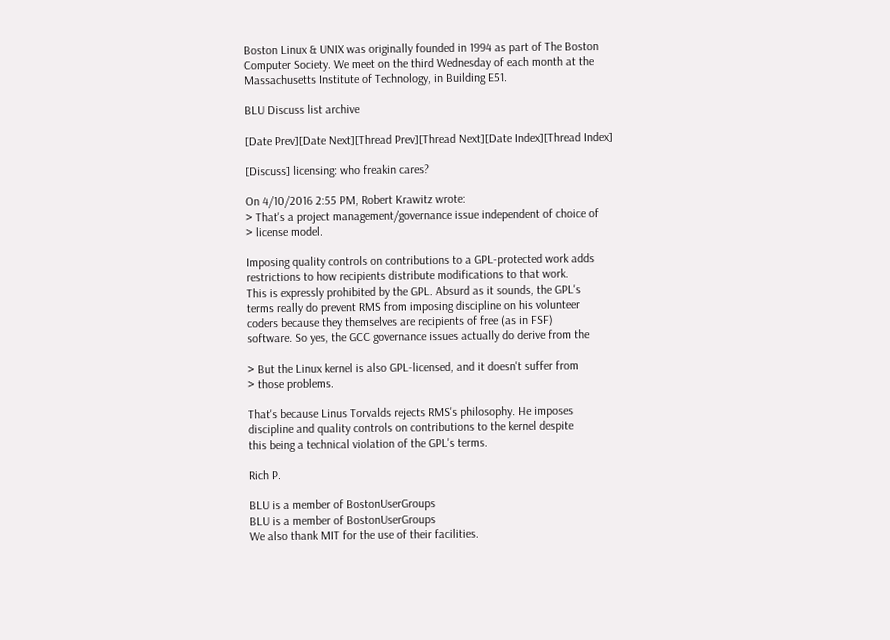Boston Linux & UNIX was originally founded in 1994 as part of The Boston Computer Society. We meet on the third Wednesday of each month at the Massachusetts Institute of Technology, in Building E51.

BLU Discuss list archive

[Date Prev][Date Next][Thread Prev][Thread Next][Date Index][Thread Index]

[Discuss] licensing: who freakin cares?

On 4/10/2016 2:55 PM, Robert Krawitz wrote:
> That's a project management/governance issue independent of choice of
> license model.

Imposing quality controls on contributions to a GPL-protected work adds
restrictions to how recipients distribute modifications to that work.
This is expressly prohibited by the GPL. Absurd as it sounds, the GPL's
terms really do prevent RMS from imposing discipline on his volunteer
coders because they themselves are recipients of free (as in FSF)
software. So yes, the GCC governance issues actually do derive from the

> But the Linux kernel is also GPL-licensed, and it doesn't suffer from
> those problems.

That's because Linus Torvalds rejects RMS's philosophy. He imposes
discipline and quality controls on contributions to the kernel despite
this being a technical violation of the GPL's terms.

Rich P.

BLU is a member of BostonUserGroups
BLU is a member of BostonUserGroups
We also thank MIT for the use of their facilities.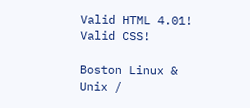Valid HTML 4.01! Valid CSS!

Boston Linux & Unix /